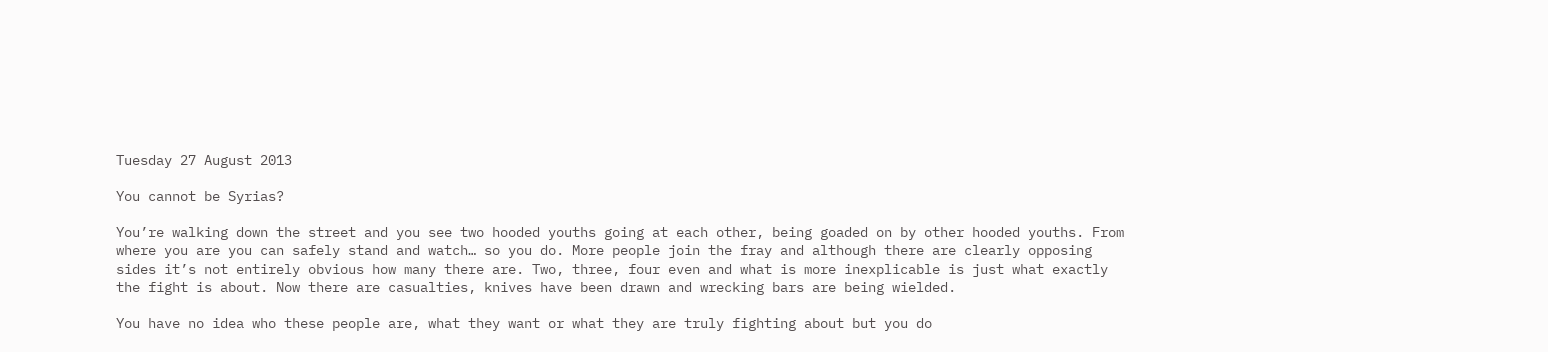Tuesday 27 August 2013

You cannot be Syrias?

You’re walking down the street and you see two hooded youths going at each other, being goaded on by other hooded youths. From where you are you can safely stand and watch… so you do. More people join the fray and although there are clearly opposing sides it’s not entirely obvious how many there are. Two, three, four even and what is more inexplicable is just what exactly the fight is about. Now there are casualties, knives have been drawn and wrecking bars are being wielded.

You have no idea who these people are, what they want or what they are truly fighting about but you do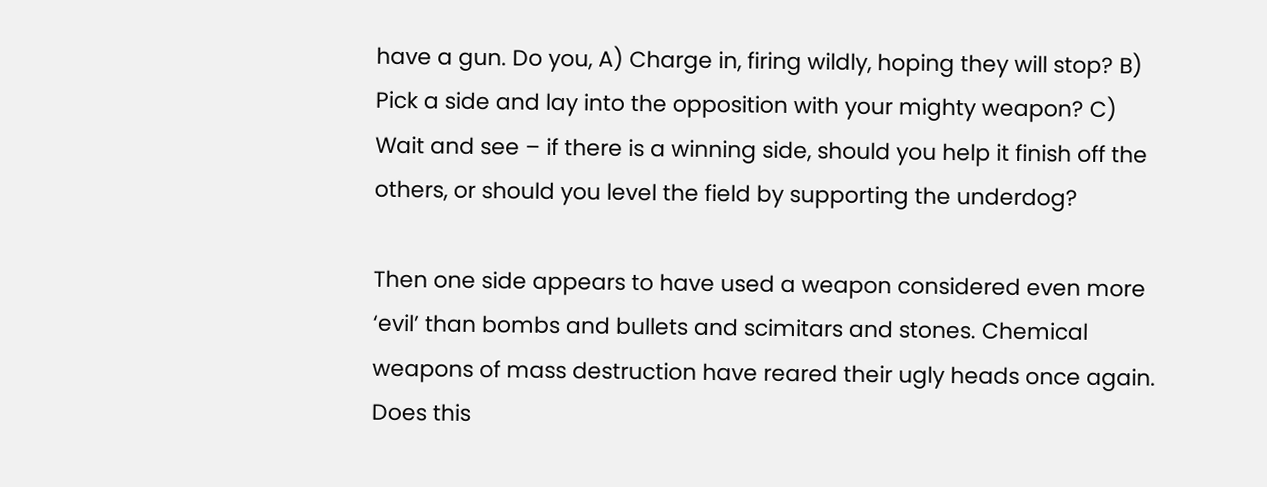have a gun. Do you, A) Charge in, firing wildly, hoping they will stop? B) Pick a side and lay into the opposition with your mighty weapon? C) Wait and see – if there is a winning side, should you help it finish off the others, or should you level the field by supporting the underdog?

Then one side appears to have used a weapon considered even more ‘evil’ than bombs and bullets and scimitars and stones. Chemical weapons of mass destruction have reared their ugly heads once again. Does this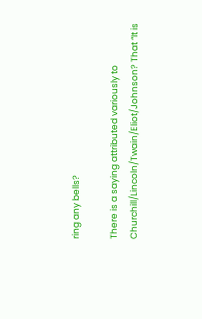ring any bells?

There is a saying attributed variously to Churchill/Lincoln/Twain/Eliot/Johnson? That “It is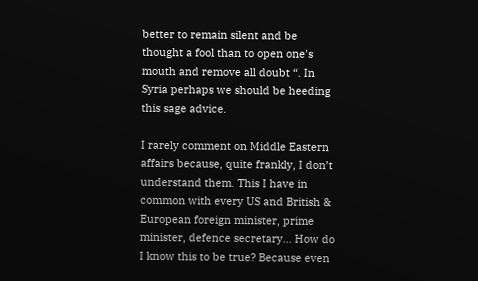better to remain silent and be thought a fool than to open one's mouth and remove all doubt “. In Syria perhaps we should be heeding this sage advice.

I rarely comment on Middle Eastern affairs because, quite frankly, I don’t understand them. This I have in common with every US and British & European foreign minister, prime minister, defence secretary… How do I know this to be true? Because even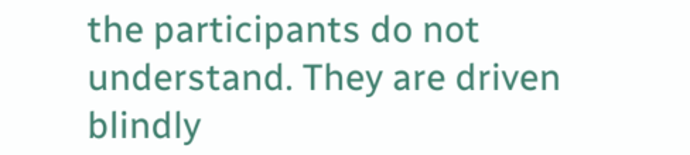the participants do not understand. They are driven blindly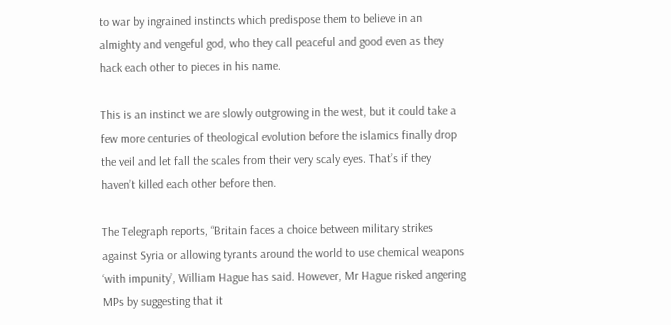to war by ingrained instincts which predispose them to believe in an almighty and vengeful god, who they call peaceful and good even as they hack each other to pieces in his name.

This is an instinct we are slowly outgrowing in the west, but it could take a few more centuries of theological evolution before the islamics finally drop the veil and let fall the scales from their very scaly eyes. That’s if they haven’t killed each other before then.

The Telegraph reports, “Britain faces a choice between military strikes against Syria or allowing tyrants around the world to use chemical weapons ‘with impunity’, William Hague has said. However, Mr Hague risked angering MPs by suggesting that it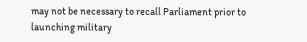may not be necessary to recall Parliament prior to launching military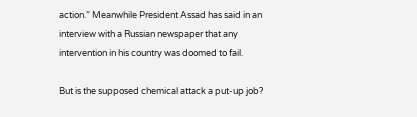action.” Meanwhile President Assad has said in an interview with a Russian newspaper that any intervention in his country was doomed to fail.

But is the supposed chemical attack a put-up job?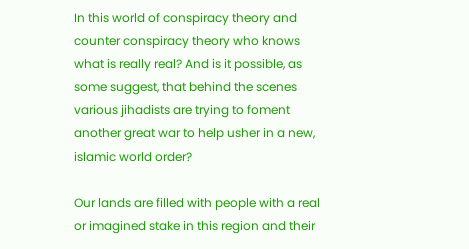In this world of conspiracy theory and counter conspiracy theory who knows what is really real? And is it possible, as some suggest, that behind the scenes various jihadists are trying to foment another great war to help usher in a new, islamic world order?

Our lands are filled with people with a real or imagined stake in this region and their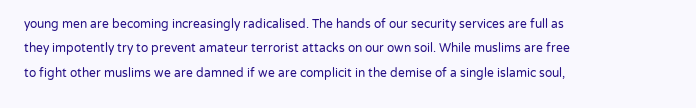young men are becoming increasingly radicalised. The hands of our security services are full as they impotently try to prevent amateur terrorist attacks on our own soil. While muslims are free to fight other muslims we are damned if we are complicit in the demise of a single islamic soul,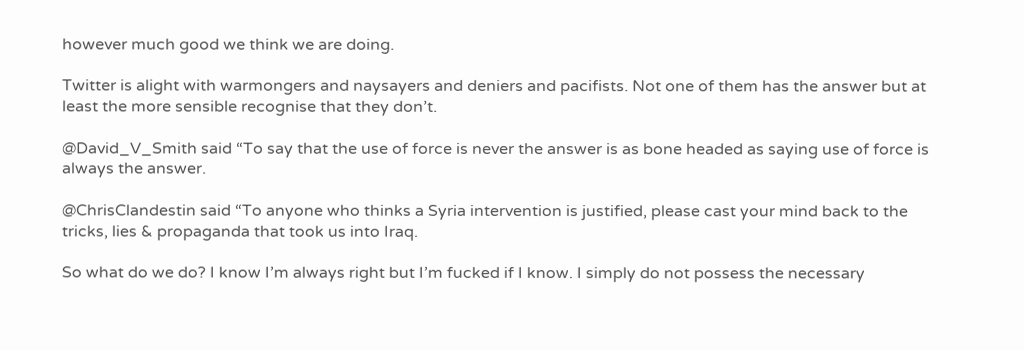however much good we think we are doing.

Twitter is alight with warmongers and naysayers and deniers and pacifists. Not one of them has the answer but at least the more sensible recognise that they don’t.

@David_V_Smith said “To say that the use of force is never the answer is as bone headed as saying use of force is always the answer.

@ChrisClandestin said “To anyone who thinks a Syria intervention is justified, please cast your mind back to the tricks, lies & propaganda that took us into Iraq.

So what do we do? I know I’m always right but I’m fucked if I know. I simply do not possess the necessary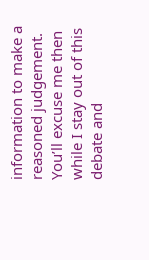information to make a reasoned judgement. You’ll excuse me then while I stay out of this debate and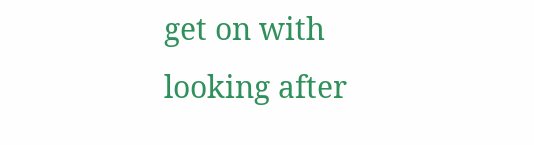get on with looking after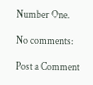Number One.

No comments:

Post a Comment